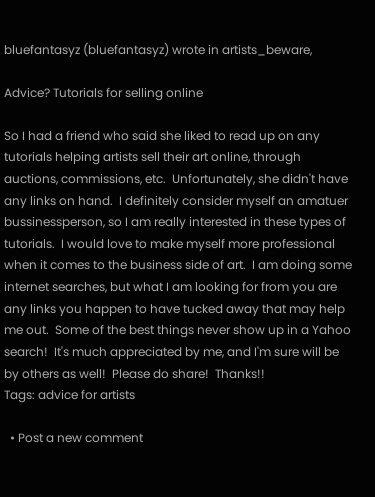bluefantasyz (bluefantasyz) wrote in artists_beware,

Advice? Tutorials for selling online

So I had a friend who said she liked to read up on any tutorials helping artists sell their art online, through auctions, commissions, etc.  Unfortunately, she didn't have any links on hand.  I definitely consider myself an amatuer bussinessperson, so I am really interested in these types of tutorials.  I would love to make myself more professional when it comes to the business side of art.  I am doing some internet searches, but what I am looking for from you are any links you happen to have tucked away that may help me out.  Some of the best things never show up in a Yahoo search!  It's much appreciated by me, and I'm sure will be by others as well!  Please do share!  Thanks!!
Tags: advice for artists

  • Post a new comment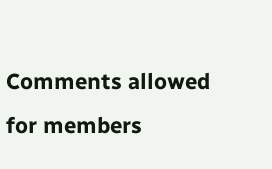Comments allowed for members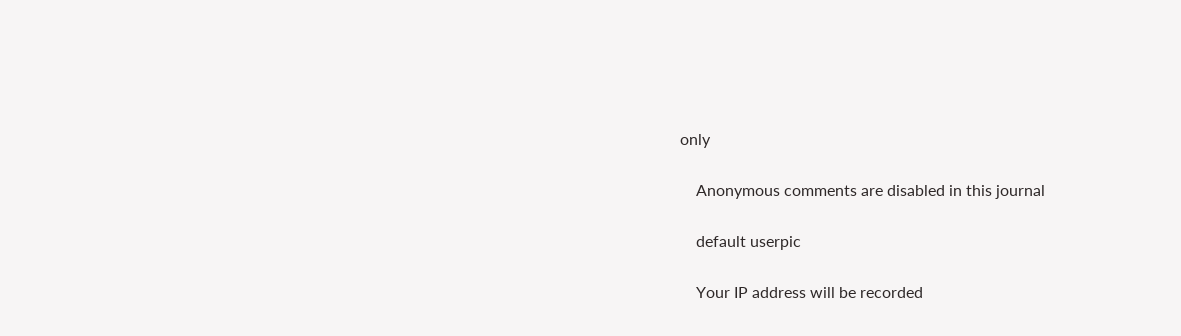only

    Anonymous comments are disabled in this journal

    default userpic

    Your IP address will be recorded